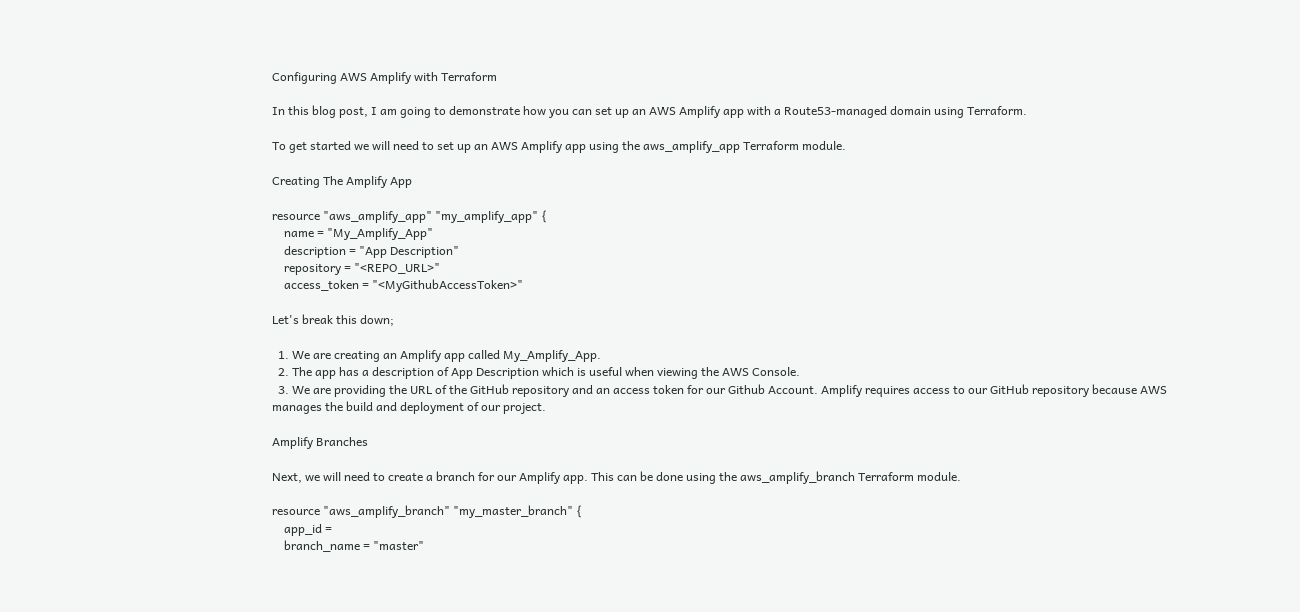Configuring AWS Amplify with Terraform

In this blog post, I am going to demonstrate how you can set up an AWS Amplify app with a Route53-managed domain using Terraform.

To get started we will need to set up an AWS Amplify app using the aws_amplify_app Terraform module.

Creating The Amplify App

resource "aws_amplify_app" "my_amplify_app" {
    name = "My_Amplify_App"
    description = "App Description"
    repository = "<REPO_URL>"
    access_token = "<MyGithubAccessToken>"

Let's break this down;

  1. We are creating an Amplify app called My_Amplify_App.
  2. The app has a description of App Description which is useful when viewing the AWS Console.
  3. We are providing the URL of the GitHub repository and an access token for our Github Account. Amplify requires access to our GitHub repository because AWS manages the build and deployment of our project.

Amplify Branches

Next, we will need to create a branch for our Amplify app. This can be done using the aws_amplify_branch Terraform module.

resource "aws_amplify_branch" "my_master_branch" {
    app_id =
    branch_name = "master"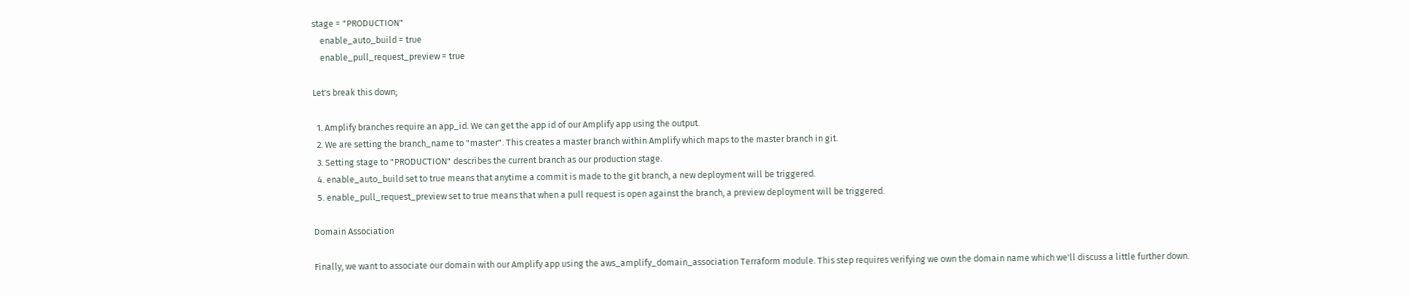stage = "PRODUCTION"
    enable_auto_build = true
    enable_pull_request_preview = true

Let's break this down;

  1. Amplify branches require an app_id. We can get the app id of our Amplify app using the output.
  2. We are setting the branch_name to "master". This creates a master branch within Amplify which maps to the master branch in git.
  3. Setting stage to "PRODUCTION" describes the current branch as our production stage.
  4. enable_auto_build set to true means that anytime a commit is made to the git branch, a new deployment will be triggered.
  5. enable_pull_request_preview set to true means that when a pull request is open against the branch, a preview deployment will be triggered.

Domain Association

Finally, we want to associate our domain with our Amplify app using the aws_amplify_domain_association Terraform module. This step requires verifying we own the domain name which we'll discuss a little further down.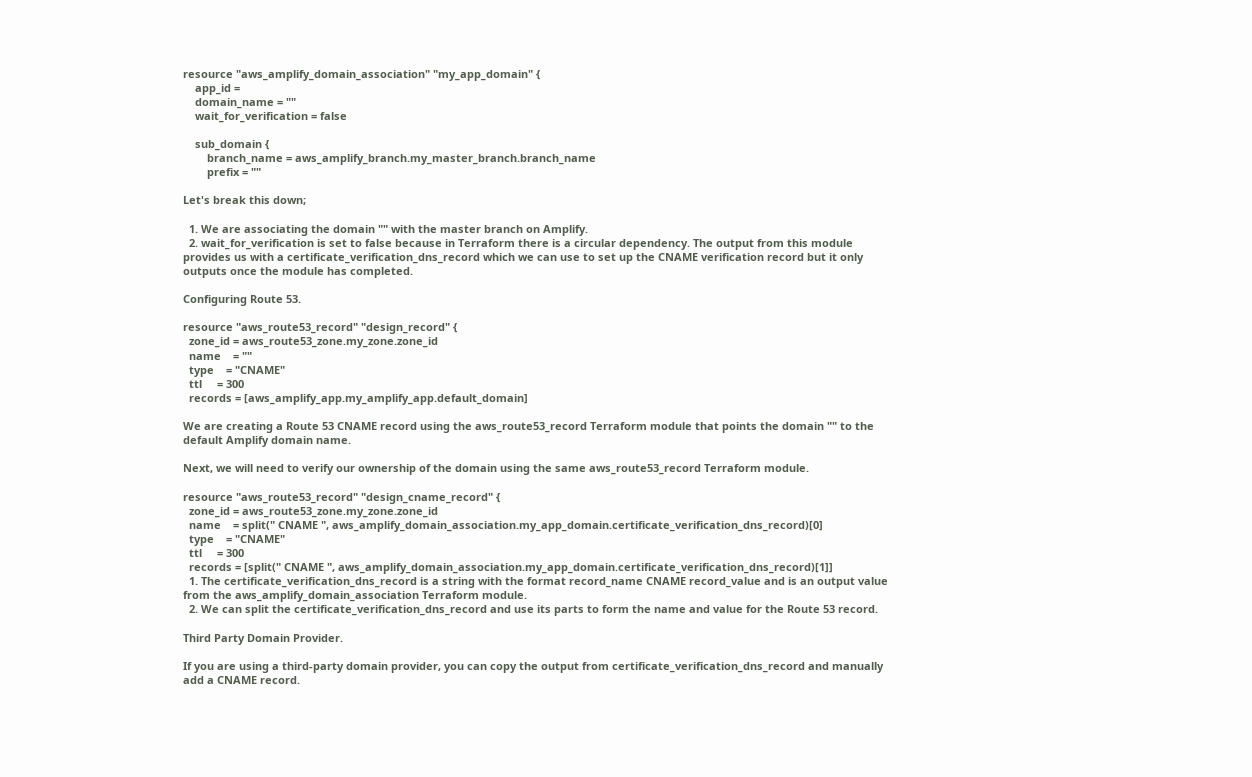resource "aws_amplify_domain_association" "my_app_domain" {
    app_id =
    domain_name = ""
    wait_for_verification = false

    sub_domain {
        branch_name = aws_amplify_branch.my_master_branch.branch_name
        prefix = ""

Let's break this down;

  1. We are associating the domain "" with the master branch on Amplify.
  2. wait_for_verification is set to false because in Terraform there is a circular dependency. The output from this module provides us with a certificate_verification_dns_record which we can use to set up the CNAME verification record but it only outputs once the module has completed.

Configuring Route 53.

resource "aws_route53_record" "design_record" {
  zone_id = aws_route53_zone.my_zone.zone_id
  name    = ""
  type    = "CNAME"
  ttl     = 300
  records = [aws_amplify_app.my_amplify_app.default_domain]

We are creating a Route 53 CNAME record using the aws_route53_record Terraform module that points the domain "" to the default Amplify domain name.

Next, we will need to verify our ownership of the domain using the same aws_route53_record Terraform module.

resource "aws_route53_record" "design_cname_record" {
  zone_id = aws_route53_zone.my_zone.zone_id
  name    = split(" CNAME ", aws_amplify_domain_association.my_app_domain.certificate_verification_dns_record)[0]
  type    = "CNAME"
  ttl     = 300
  records = [split(" CNAME ", aws_amplify_domain_association.my_app_domain.certificate_verification_dns_record)[1]]
  1. The certificate_verification_dns_record is a string with the format record_name CNAME record_value and is an output value from the aws_amplify_domain_association Terraform module.
  2. We can split the certificate_verification_dns_record and use its parts to form the name and value for the Route 53 record.

Third Party Domain Provider.

If you are using a third-party domain provider, you can copy the output from certificate_verification_dns_record and manually add a CNAME record.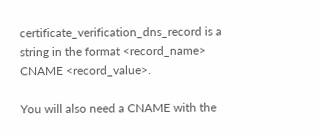certificate_verification_dns_record is a string in the format <record_name> CNAME <record_value>.

You will also need a CNAME with the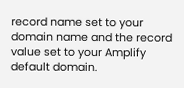record name set to your domain name and the record value set to your Amplify default domain.